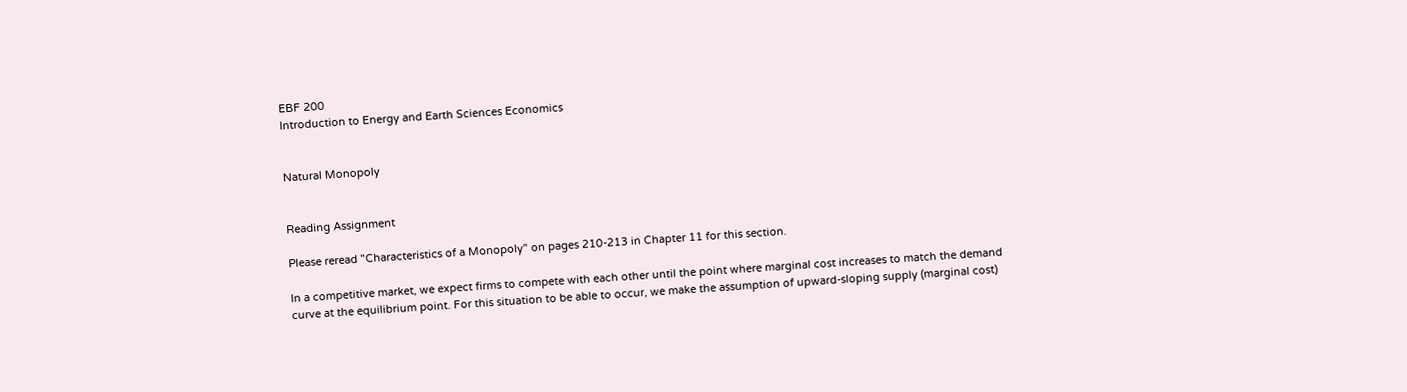EBF 200
Introduction to Energy and Earth Sciences Economics


Natural Monopoly


Reading Assignment

Please reread "Characteristics of a Monopoly" on pages 210-213 in Chapter 11 for this section.

In a competitive market, we expect firms to compete with each other until the point where marginal cost increases to match the demand curve at the equilibrium point. For this situation to be able to occur, we make the assumption of upward-sloping supply (marginal cost)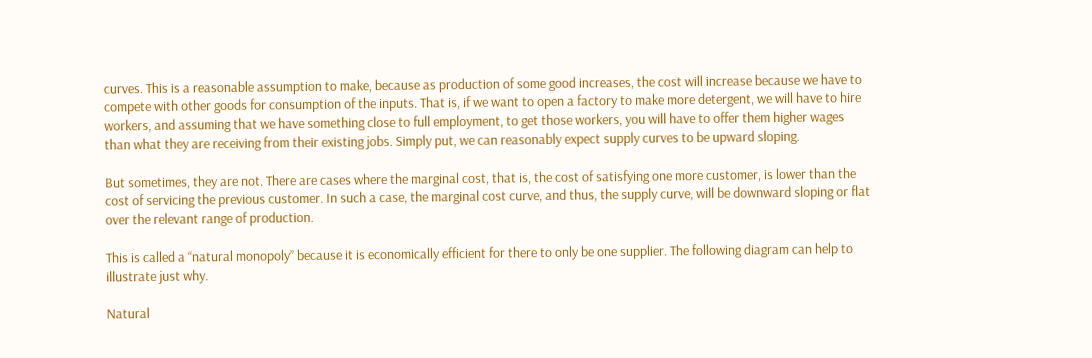curves. This is a reasonable assumption to make, because as production of some good increases, the cost will increase because we have to compete with other goods for consumption of the inputs. That is, if we want to open a factory to make more detergent, we will have to hire workers, and assuming that we have something close to full employment, to get those workers, you will have to offer them higher wages than what they are receiving from their existing jobs. Simply put, we can reasonably expect supply curves to be upward sloping.

But sometimes, they are not. There are cases where the marginal cost, that is, the cost of satisfying one more customer, is lower than the cost of servicing the previous customer. In such a case, the marginal cost curve, and thus, the supply curve, will be downward sloping or flat over the relevant range of production.

This is called a “natural monopoly” because it is economically efficient for there to only be one supplier. The following diagram can help to illustrate just why.

Natural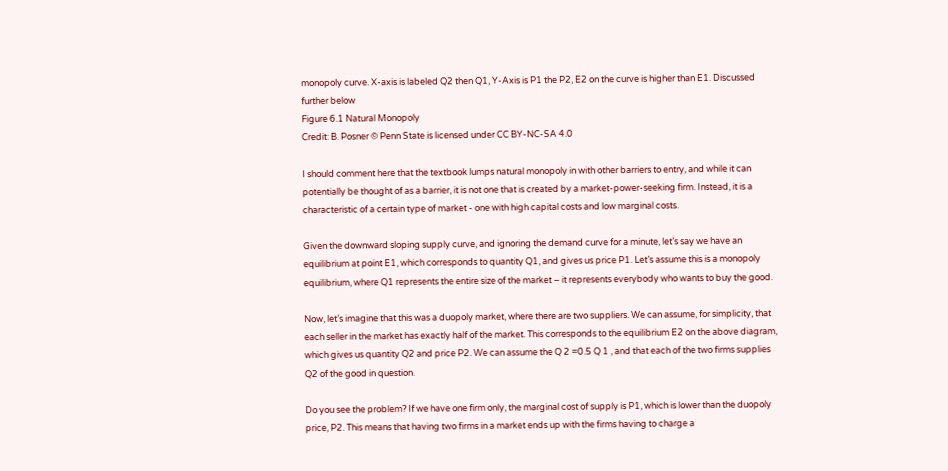monopoly curve. X-axis is labeled Q2 then Q1, Y-Axis is P1 the P2, E2 on the curve is higher than E1. Discussed further below
Figure 6.1 Natural Monopoly
Credit: B. Posner © Penn State is licensed under CC BY-NC-SA 4.0

I should comment here that the textbook lumps natural monopoly in with other barriers to entry, and while it can potentially be thought of as a barrier, it is not one that is created by a market-power-seeking firm. Instead, it is a characteristic of a certain type of market - one with high capital costs and low marginal costs.

Given the downward sloping supply curve, and ignoring the demand curve for a minute, let’s say we have an equilibrium at point E1, which corresponds to quantity Q1, and gives us price P1. Let’s assume this is a monopoly equilibrium, where Q1 represents the entire size of the market – it represents everybody who wants to buy the good.

Now, let’s imagine that this was a duopoly market, where there are two suppliers. We can assume, for simplicity, that each seller in the market has exactly half of the market. This corresponds to the equilibrium E2 on the above diagram, which gives us quantity Q2 and price P2. We can assume the Q 2 =0.5 Q 1 , and that each of the two firms supplies Q2 of the good in question.

Do you see the problem? If we have one firm only, the marginal cost of supply is P1, which is lower than the duopoly price, P2. This means that having two firms in a market ends up with the firms having to charge a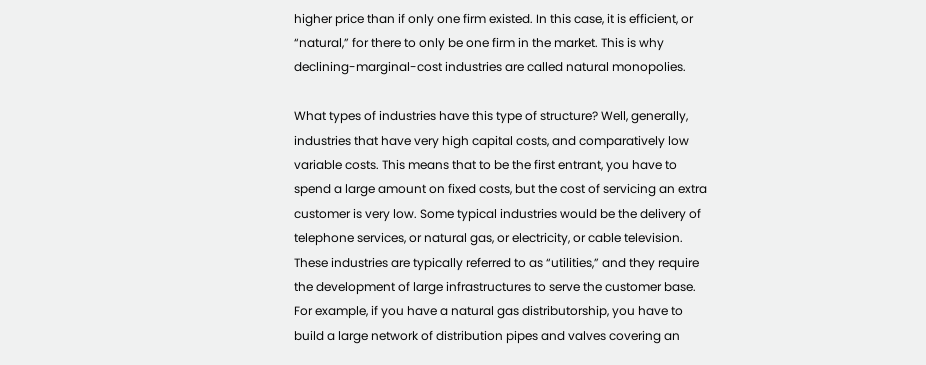higher price than if only one firm existed. In this case, it is efficient, or “natural,” for there to only be one firm in the market. This is why declining-marginal-cost industries are called natural monopolies.

What types of industries have this type of structure? Well, generally, industries that have very high capital costs, and comparatively low variable costs. This means that to be the first entrant, you have to spend a large amount on fixed costs, but the cost of servicing an extra customer is very low. Some typical industries would be the delivery of telephone services, or natural gas, or electricity, or cable television. These industries are typically referred to as “utilities,” and they require the development of large infrastructures to serve the customer base. For example, if you have a natural gas distributorship, you have to build a large network of distribution pipes and valves covering an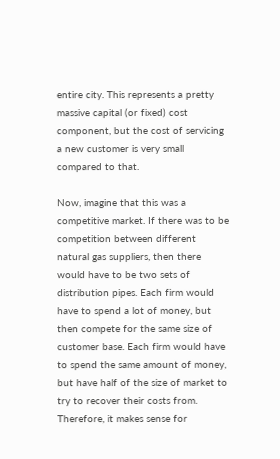entire city. This represents a pretty massive capital (or fixed) cost component, but the cost of servicing a new customer is very small compared to that.

Now, imagine that this was a competitive market. If there was to be competition between different natural gas suppliers, then there would have to be two sets of distribution pipes. Each firm would have to spend a lot of money, but then compete for the same size of customer base. Each firm would have to spend the same amount of money, but have half of the size of market to try to recover their costs from. Therefore, it makes sense for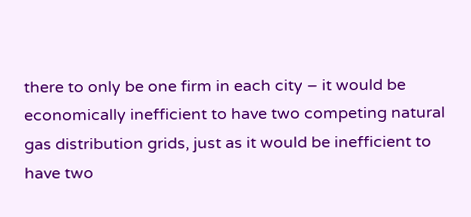there to only be one firm in each city – it would be economically inefficient to have two competing natural gas distribution grids, just as it would be inefficient to have two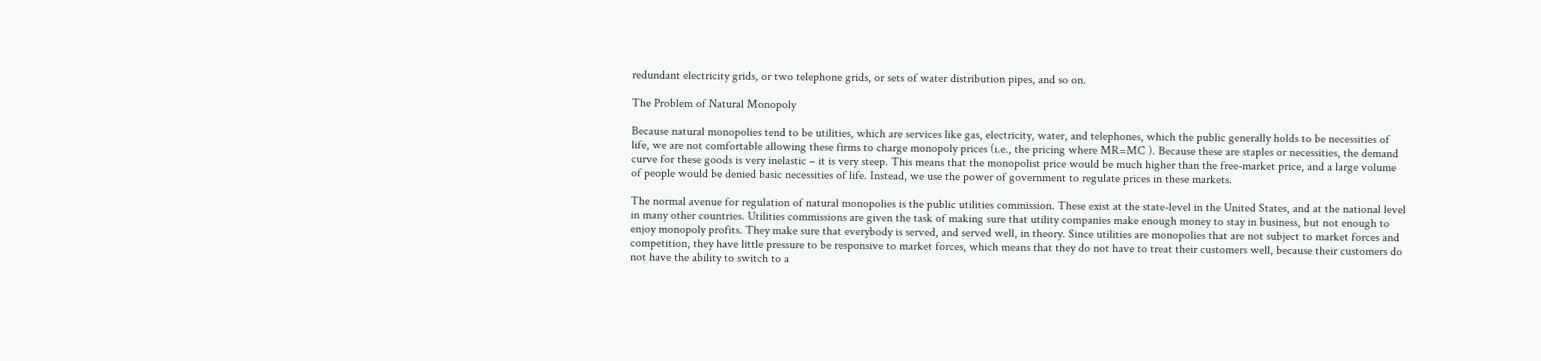redundant electricity grids, or two telephone grids, or sets of water distribution pipes, and so on.

The Problem of Natural Monopoly

Because natural monopolies tend to be utilities, which are services like gas, electricity, water, and telephones, which the public generally holds to be necessities of life, we are not comfortable allowing these firms to charge monopoly prices (i.e., the pricing where MR=MC ). Because these are staples or necessities, the demand curve for these goods is very inelastic – it is very steep. This means that the monopolist price would be much higher than the free-market price, and a large volume of people would be denied basic necessities of life. Instead, we use the power of government to regulate prices in these markets.

The normal avenue for regulation of natural monopolies is the public utilities commission. These exist at the state-level in the United States, and at the national level in many other countries. Utilities commissions are given the task of making sure that utility companies make enough money to stay in business, but not enough to enjoy monopoly profits. They make sure that everybody is served, and served well, in theory. Since utilities are monopolies that are not subject to market forces and competition, they have little pressure to be responsive to market forces, which means that they do not have to treat their customers well, because their customers do not have the ability to switch to a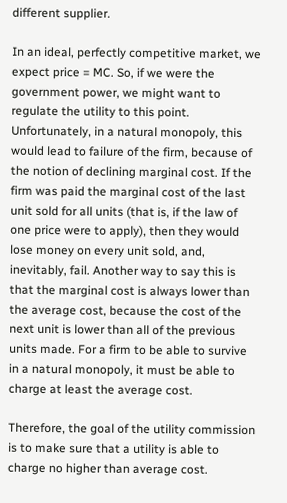different supplier.

In an ideal, perfectly competitive market, we expect price = MC. So, if we were the government power, we might want to regulate the utility to this point. Unfortunately, in a natural monopoly, this would lead to failure of the firm, because of the notion of declining marginal cost. If the firm was paid the marginal cost of the last unit sold for all units (that is, if the law of one price were to apply), then they would lose money on every unit sold, and, inevitably, fail. Another way to say this is that the marginal cost is always lower than the average cost, because the cost of the next unit is lower than all of the previous units made. For a firm to be able to survive in a natural monopoly, it must be able to charge at least the average cost.

Therefore, the goal of the utility commission is to make sure that a utility is able to charge no higher than average cost.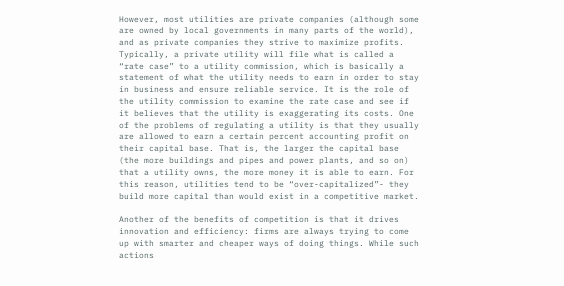However, most utilities are private companies (although some are owned by local governments in many parts of the world), and as private companies they strive to maximize profits. Typically, a private utility will file what is called a “rate case” to a utility commission, which is basically a statement of what the utility needs to earn in order to stay in business and ensure reliable service. It is the role of the utility commission to examine the rate case and see if it believes that the utility is exaggerating its costs. One of the problems of regulating a utility is that they usually are allowed to earn a certain percent accounting profit on their capital base. That is, the larger the capital base (the more buildings and pipes and power plants, and so on) that a utility owns, the more money it is able to earn. For this reason, utilities tend to be “over-capitalized”- they build more capital than would exist in a competitive market.

Another of the benefits of competition is that it drives innovation and efficiency: firms are always trying to come up with smarter and cheaper ways of doing things. While such actions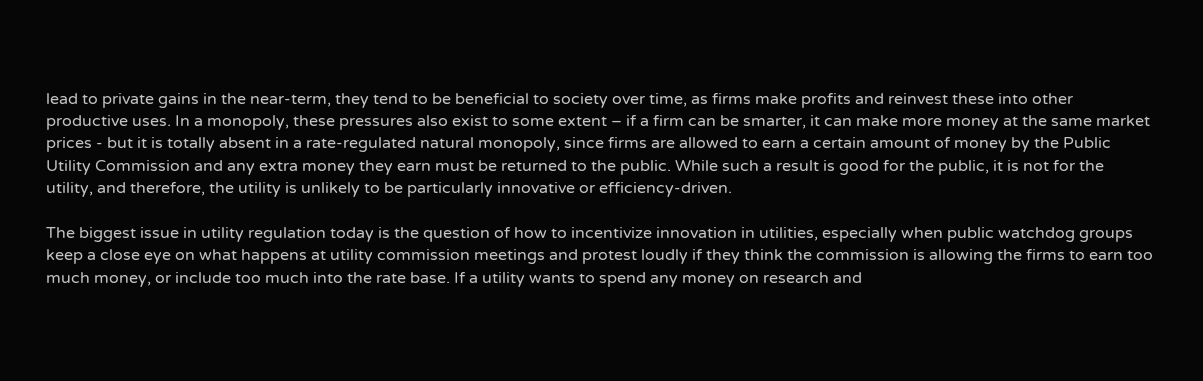lead to private gains in the near-term, they tend to be beneficial to society over time, as firms make profits and reinvest these into other productive uses. In a monopoly, these pressures also exist to some extent – if a firm can be smarter, it can make more money at the same market prices - but it is totally absent in a rate-regulated natural monopoly, since firms are allowed to earn a certain amount of money by the Public Utility Commission and any extra money they earn must be returned to the public. While such a result is good for the public, it is not for the utility, and therefore, the utility is unlikely to be particularly innovative or efficiency-driven.

The biggest issue in utility regulation today is the question of how to incentivize innovation in utilities, especially when public watchdog groups keep a close eye on what happens at utility commission meetings and protest loudly if they think the commission is allowing the firms to earn too much money, or include too much into the rate base. If a utility wants to spend any money on research and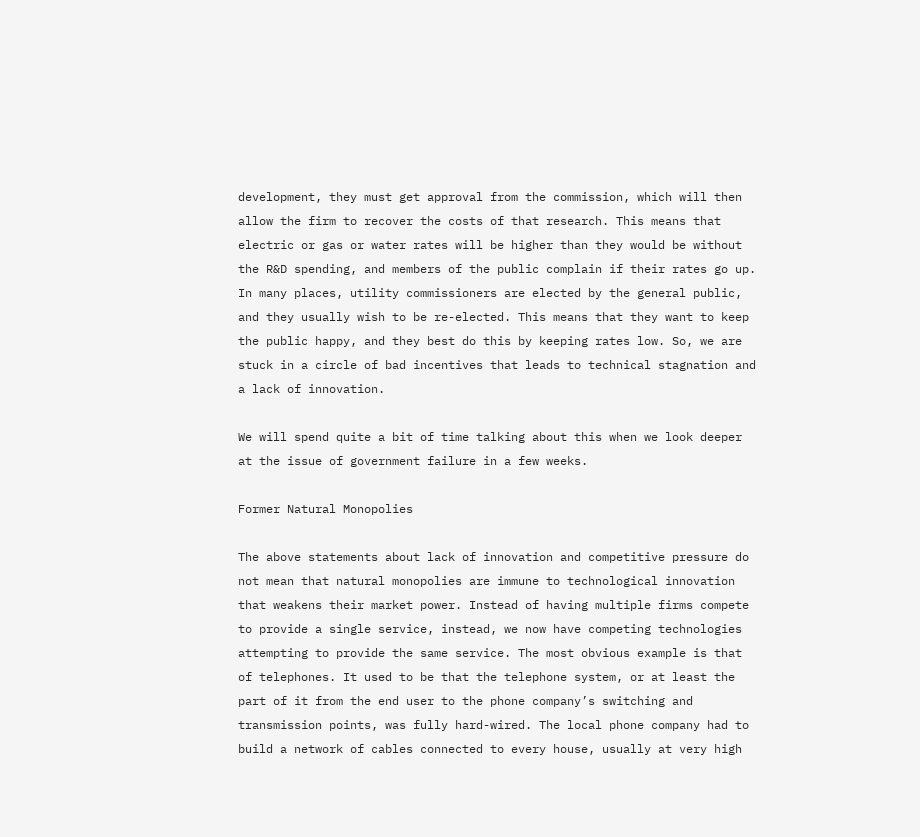development, they must get approval from the commission, which will then allow the firm to recover the costs of that research. This means that electric or gas or water rates will be higher than they would be without the R&D spending, and members of the public complain if their rates go up. In many places, utility commissioners are elected by the general public, and they usually wish to be re-elected. This means that they want to keep the public happy, and they best do this by keeping rates low. So, we are stuck in a circle of bad incentives that leads to technical stagnation and a lack of innovation.

We will spend quite a bit of time talking about this when we look deeper at the issue of government failure in a few weeks.

Former Natural Monopolies

The above statements about lack of innovation and competitive pressure do not mean that natural monopolies are immune to technological innovation that weakens their market power. Instead of having multiple firms compete to provide a single service, instead, we now have competing technologies attempting to provide the same service. The most obvious example is that of telephones. It used to be that the telephone system, or at least the part of it from the end user to the phone company’s switching and transmission points, was fully hard-wired. The local phone company had to build a network of cables connected to every house, usually at very high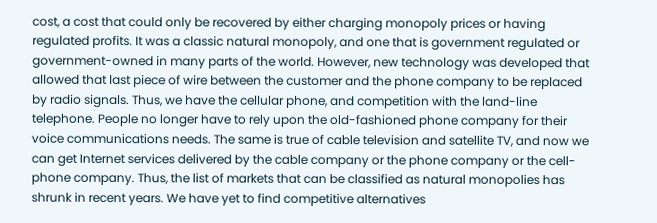cost, a cost that could only be recovered by either charging monopoly prices or having regulated profits. It was a classic natural monopoly, and one that is government regulated or government-owned in many parts of the world. However, new technology was developed that allowed that last piece of wire between the customer and the phone company to be replaced by radio signals. Thus, we have the cellular phone, and competition with the land-line telephone. People no longer have to rely upon the old-fashioned phone company for their voice communications needs. The same is true of cable television and satellite TV, and now we can get Internet services delivered by the cable company or the phone company or the cell-phone company. Thus, the list of markets that can be classified as natural monopolies has shrunk in recent years. We have yet to find competitive alternatives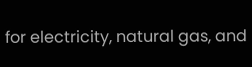for electricity, natural gas, and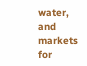water, and markets for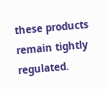these products remain tightly regulated.